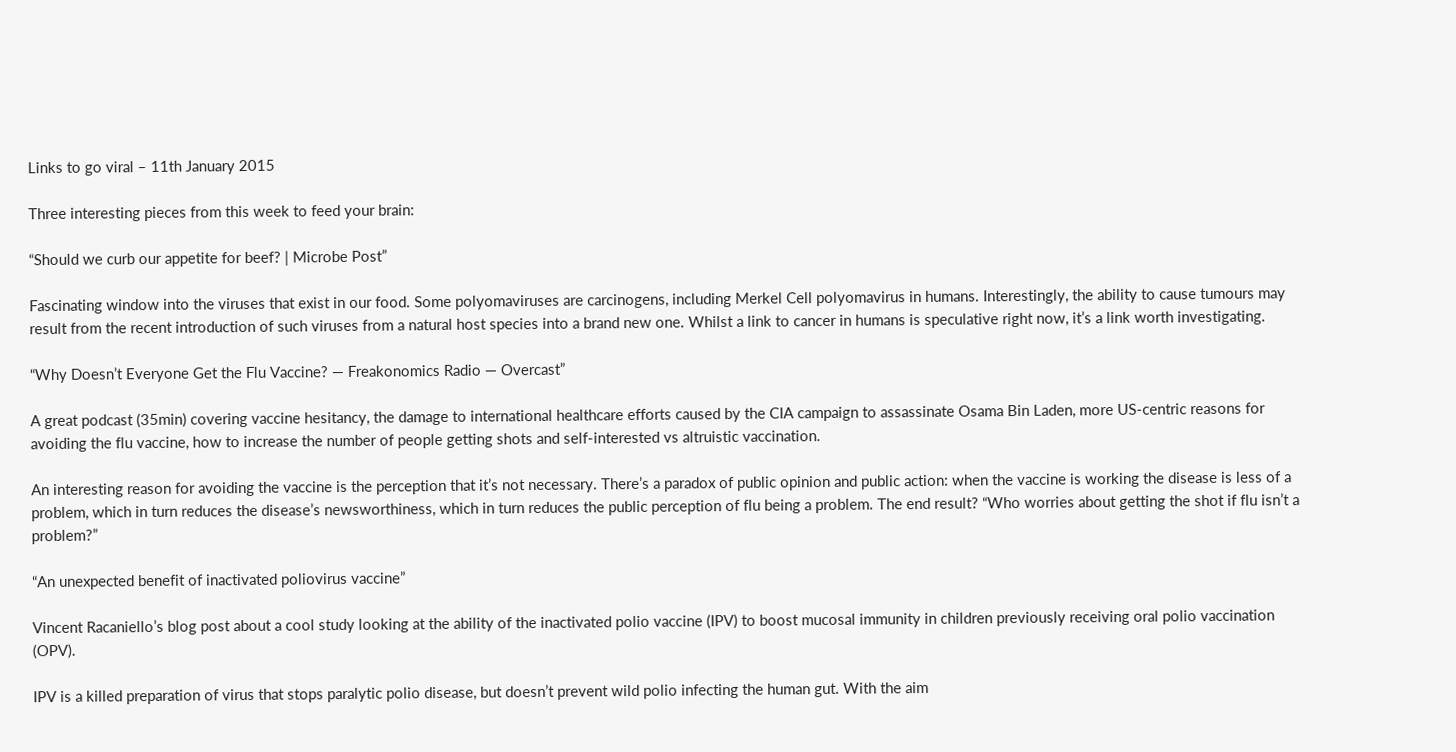Links to go viral – 11th January 2015

Three interesting pieces from this week to feed your brain:

“Should we curb our appetite for beef? | Microbe Post”

Fascinating window into the viruses that exist in our food. Some polyomaviruses are carcinogens, including Merkel Cell polyomavirus in humans. Interestingly, the ability to cause tumours may result from the recent introduction of such viruses from a natural host species into a brand new one. Whilst a link to cancer in humans is speculative right now, it’s a link worth investigating.

“Why Doesn’t Everyone Get the Flu Vaccine? — Freakonomics Radio — Overcast”

A great podcast (35min) covering vaccine hesitancy, the damage to international healthcare efforts caused by the CIA campaign to assassinate Osama Bin Laden, more US-centric reasons for avoiding the flu vaccine, how to increase the number of people getting shots and self-interested vs altruistic vaccination.

An interesting reason for avoiding the vaccine is the perception that it’s not necessary. There’s a paradox of public opinion and public action: when the vaccine is working the disease is less of a problem, which in turn reduces the disease’s newsworthiness, which in turn reduces the public perception of flu being a problem. The end result? “Who worries about getting the shot if flu isn’t a problem?”

“An unexpected benefit of inactivated poliovirus vaccine”

Vincent Racaniello’s blog post about a cool study looking at the ability of the inactivated polio vaccine (IPV) to boost mucosal immunity in children previously receiving oral polio vaccination (OPV).

IPV is a killed preparation of virus that stops paralytic polio disease, but doesn’t prevent wild polio infecting the human gut. With the aim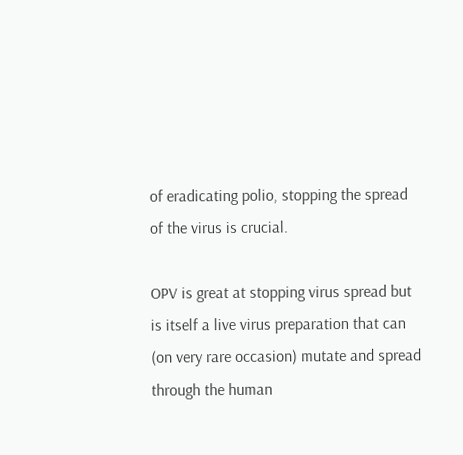of eradicating polio, stopping the spread of the virus is crucial.

OPV is great at stopping virus spread but is itself a live virus preparation that can (on very rare occasion) mutate and spread through the human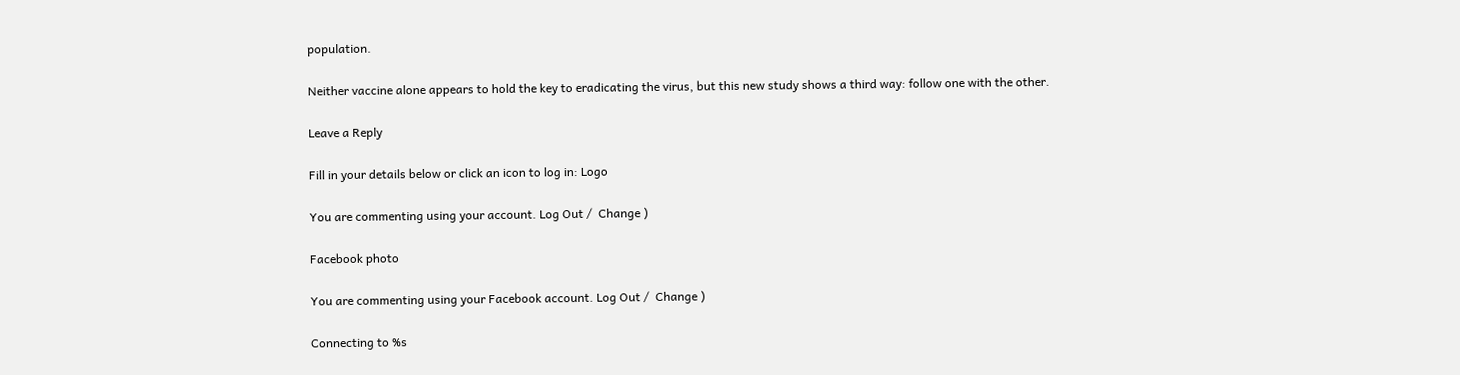population.

Neither vaccine alone appears to hold the key to eradicating the virus, but this new study shows a third way: follow one with the other.

Leave a Reply

Fill in your details below or click an icon to log in: Logo

You are commenting using your account. Log Out /  Change )

Facebook photo

You are commenting using your Facebook account. Log Out /  Change )

Connecting to %s